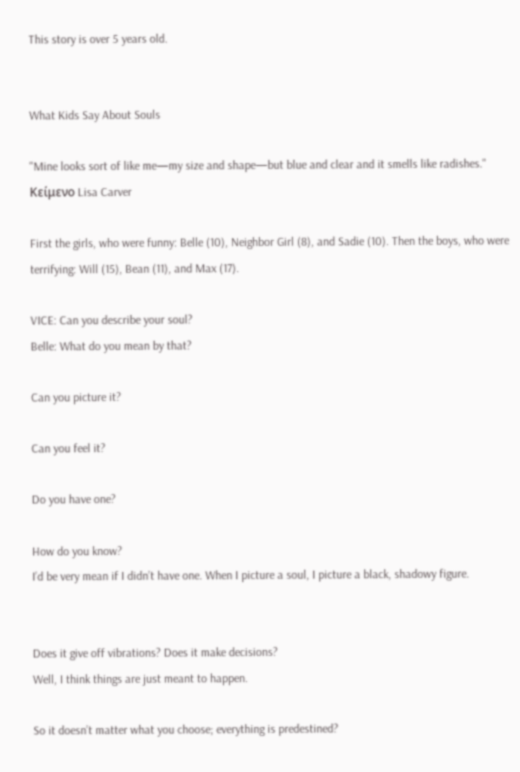This story is over 5 years old.


What Kids Say About Souls

"Mine looks sort of like me—my size and shape—but blue and clear and it smells like radishes."
Κείμενο Lisa Carver

First the girls, who were funny: Belle (10), Neighbor Girl (8), and Sadie (10). Then the boys, who were terrifying: Will (15), Bean (11), and Max (17).

VICE: Can you describe your soul?
Belle: What do you mean by that?

Can you picture it?

Can you feel it?

Do you have one?

How do you know?
I’d be very mean if I didn’t have one. When I picture a soul, I picture a black, shadowy figure.


Does it give off vibrations? Does it make decisions?
Well, I think things are just meant to happen.

So it doesn’t matter what you choose; everything is predestined?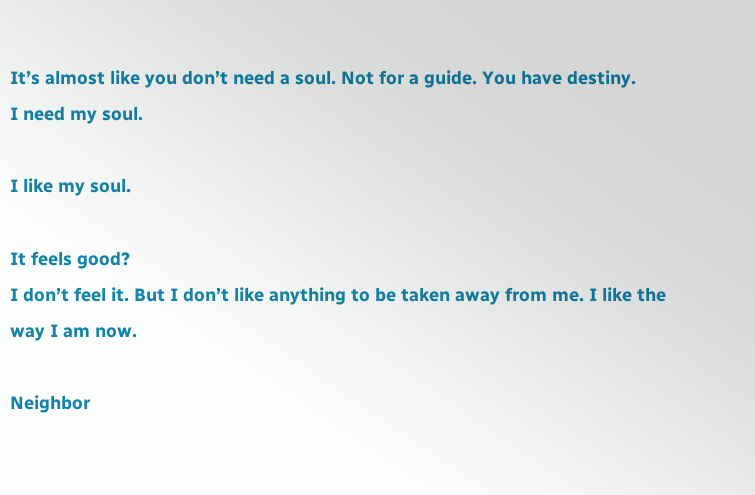It’s almost like you don’t need a soul. Not for a guide. You have destiny.
I need my soul.

I like my soul.

It feels good?
I don’t feel it. But I don’t like anything to be taken away from me. I like the way I am now.

Neighbor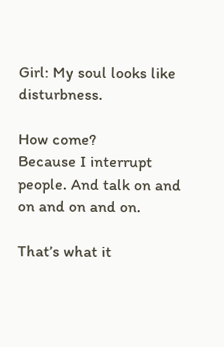Girl: My soul looks like disturbness.

How come?
Because I interrupt people. And talk on and on and on and on.

That’s what it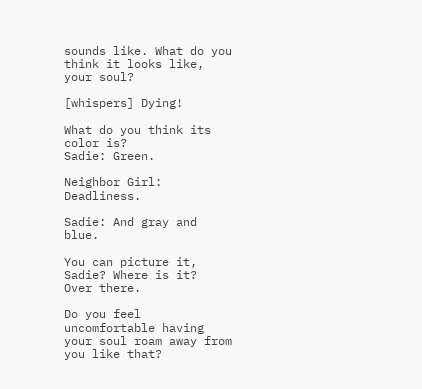sounds like. What do you think it looks like, your soul?

[whispers] Dying!

What do you think its color is?
Sadie: Green.

Neighbor Girl: Deadliness.

Sadie: And gray and blue.

You can picture it, Sadie? Where is it?
Over there.

Do you feel uncomfortable having your soul roam away from you like that?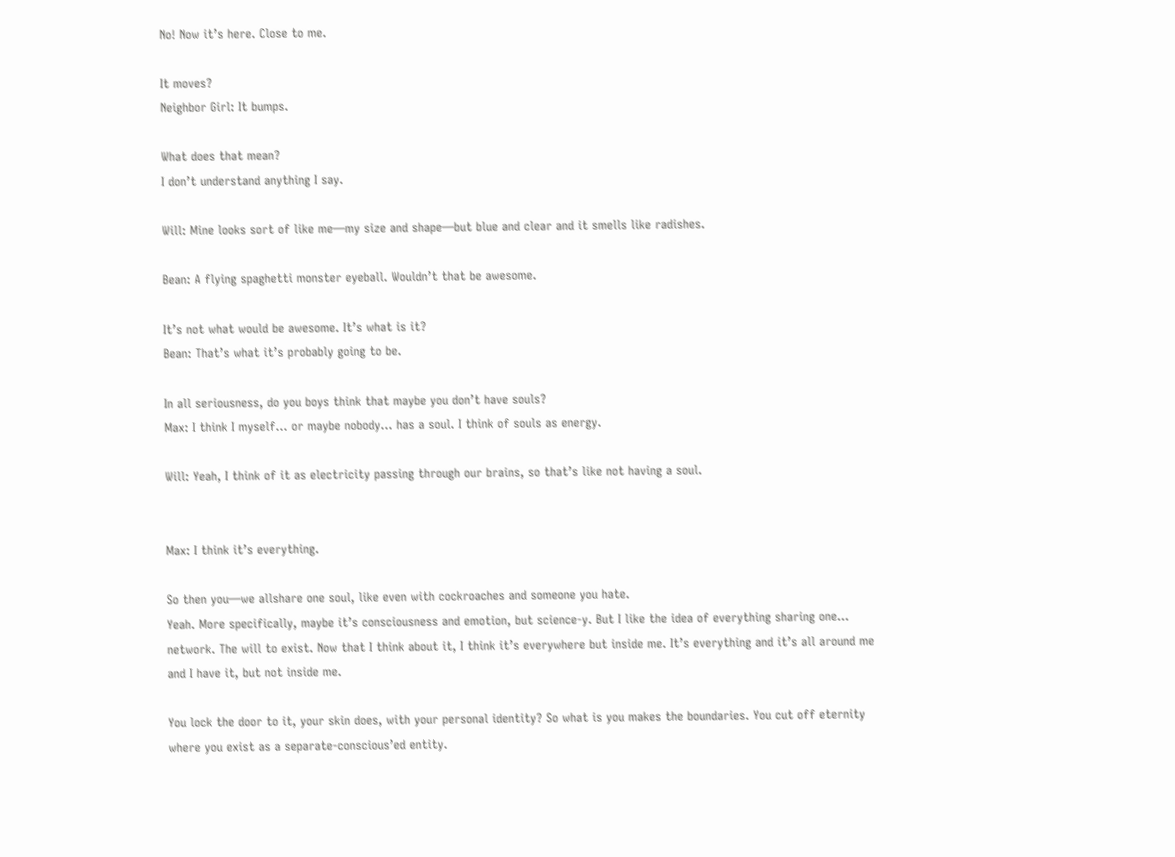No! Now it’s here. Close to me.

It moves?
Neighbor Girl: It bumps.

What does that mean?
I don’t understand anything I say.

Will: Mine looks sort of like me—my size and shape—but blue and clear and it smells like radishes.

Bean: A flying spaghetti monster eyeball. Wouldn’t that be awesome.

It’s not what would be awesome. It’s what is it?
Bean: That’s what it’s probably going to be.

In all seriousness, do you boys think that maybe you don’t have souls?
Max: I think I myself… or maybe nobody… has a soul. I think of souls as energy.

Will: Yeah, I think of it as electricity passing through our brains, so that’s like not having a soul.


Max: I think it’s everything.

So then you—we allshare one soul, like even with cockroaches and someone you hate.
Yeah. More specifically, maybe it’s consciousness and emotion, but science-y. But I like the idea of everything sharing one… network. The will to exist. Now that I think about it, I think it’s everywhere but inside me. It’s everything and it’s all around me and I have it, but not inside me.

You lock the door to it, your skin does, with your personal identity? So what is you makes the boundaries. You cut off eternity where you exist as a separate-conscious’ed entity.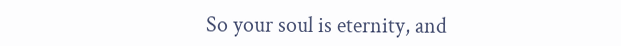So your soul is eternity, and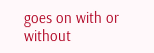goes on with or without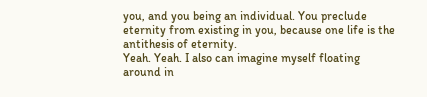you, and you being an individual. You preclude eternity from existing in you, because one life is the antithesis of eternity.
Yeah. Yeah. I also can imagine myself floating around in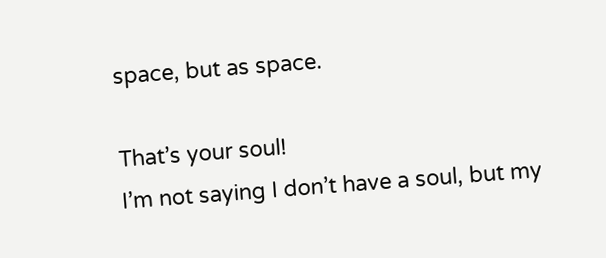space, but as space.

That’s your soul!
I’m not saying I don’t have a soul, but my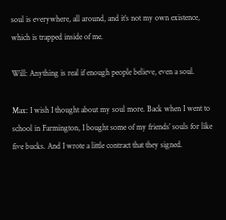soul is everywhere, all around, and it’s not my own existence, which is trapped inside of me.

Will: Anything is real if enough people believe, even a soul.

Max: I wish I thought about my soul more. Back when I went to school in Farmington, I bought some of my friends’ souls for like five bucks. And I wrote a little contract that they signed.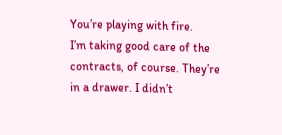You’re playing with fire.
I’m taking good care of the contracts, of course. They’re in a drawer. I didn’t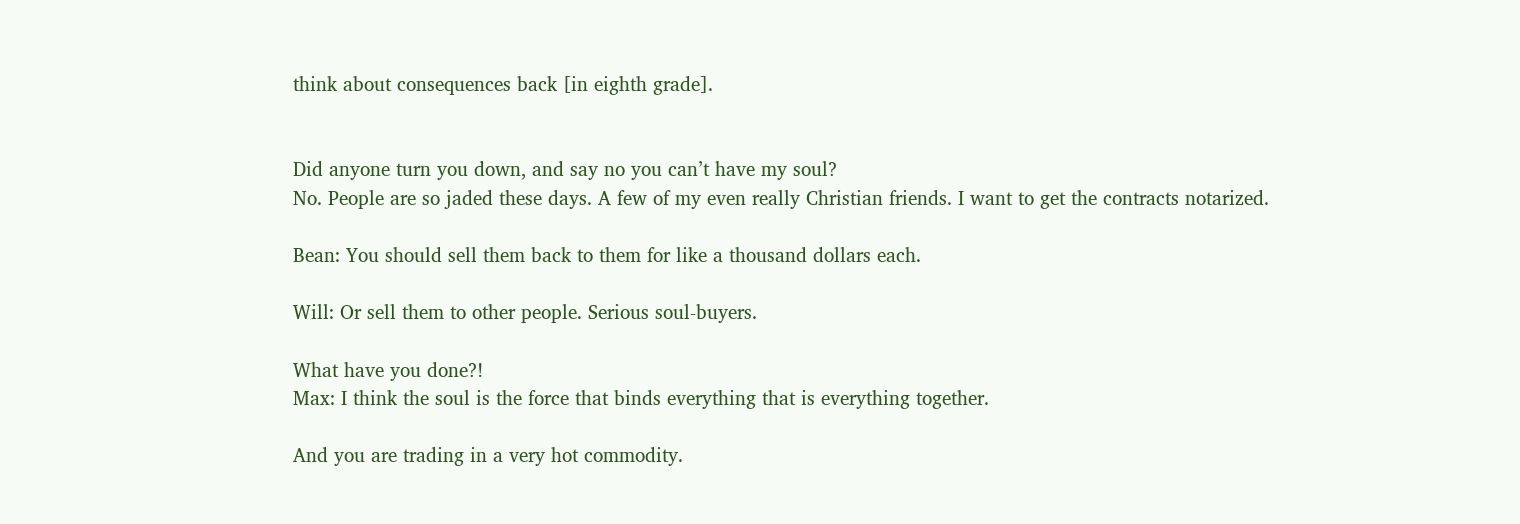think about consequences back [in eighth grade].


Did anyone turn you down, and say no you can’t have my soul?
No. People are so jaded these days. A few of my even really Christian friends. I want to get the contracts notarized.

Bean: You should sell them back to them for like a thousand dollars each.

Will: Or sell them to other people. Serious soul-buyers.

What have you done?!
Max: I think the soul is the force that binds everything that is everything together.

And you are trading in a very hot commodity.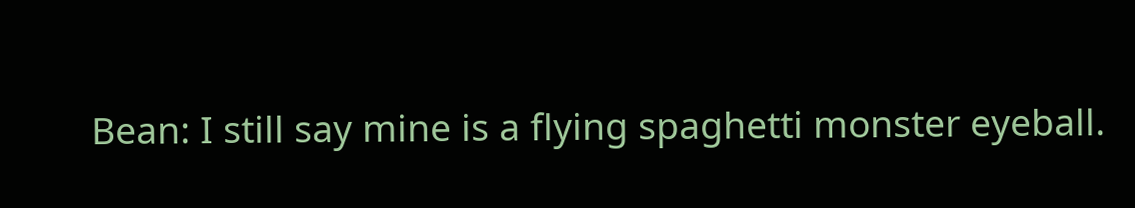Bean: I still say mine is a flying spaghetti monster eyeball.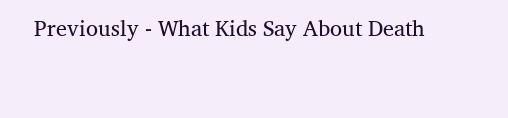Previously - What Kids Say About Death